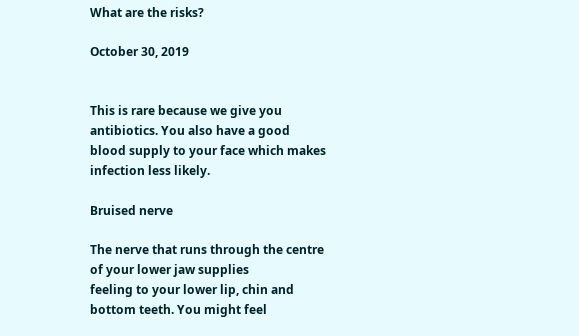What are the risks?

October 30, 2019


This is rare because we give you antibiotics. You also have a good blood supply to your face which makes infection less likely.

Bruised nerve

The nerve that runs through the centre of your lower jaw supplies
feeling to your lower lip, chin and bottom teeth. You might feel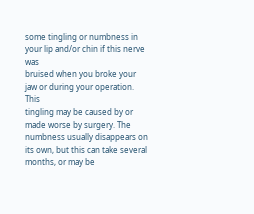some tingling or numbness in your lip and/or chin if this nerve was
bruised when you broke your jaw or during your operation. This
tingling may be caused by or made worse by surgery. The numbness usually disappears on its own, but this can take several months, or may be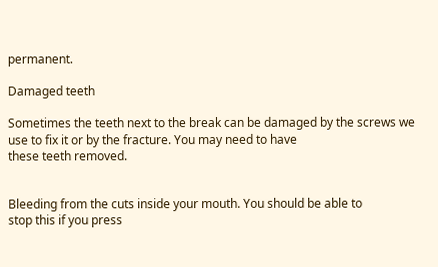permanent.

Damaged teeth

Sometimes the teeth next to the break can be damaged by the screws we use to fix it or by the fracture. You may need to have
these teeth removed.


Bleeding from the cuts inside your mouth. You should be able to
stop this if you press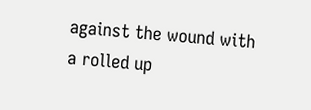against the wound with a rolled up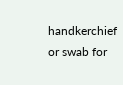handkerchief or swab for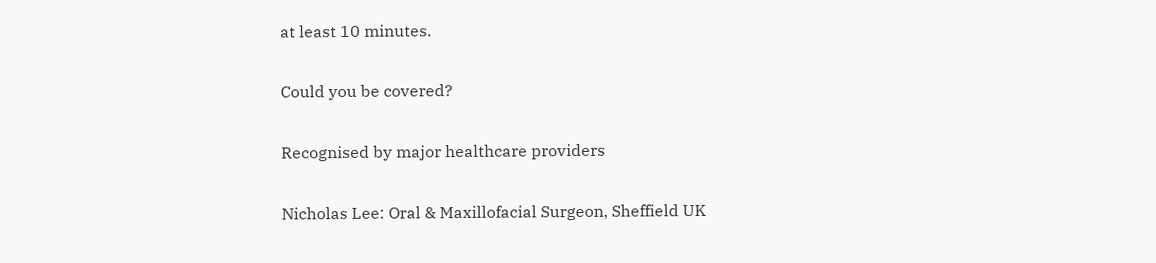at least 10 minutes.

Could you be covered?

Recognised by major healthcare providers

Nicholas Lee: Oral & Maxillofacial Surgeon, Sheffield UK